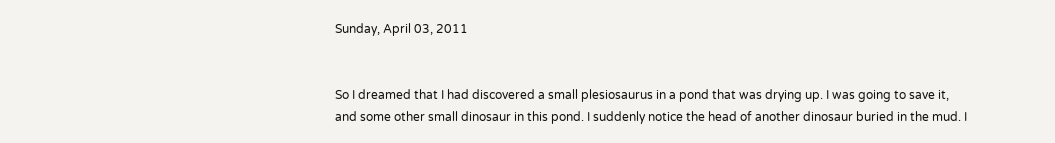Sunday, April 03, 2011


So I dreamed that I had discovered a small plesiosaurus in a pond that was drying up. I was going to save it, and some other small dinosaur in this pond. I suddenly notice the head of another dinosaur buried in the mud. I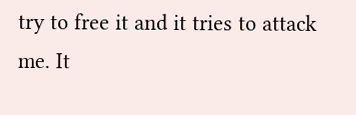try to free it and it tries to attack me. It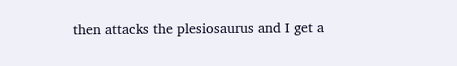then attacks the plesiosaurus and I get a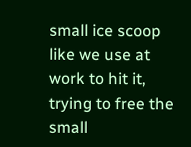small ice scoop like we use at work to hit it, trying to free the small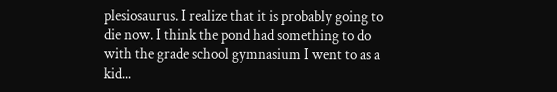plesiosaurus. I realize that it is probably going to die now. I think the pond had something to do with the grade school gymnasium I went to as a kid...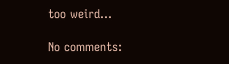too weird...

No comments: